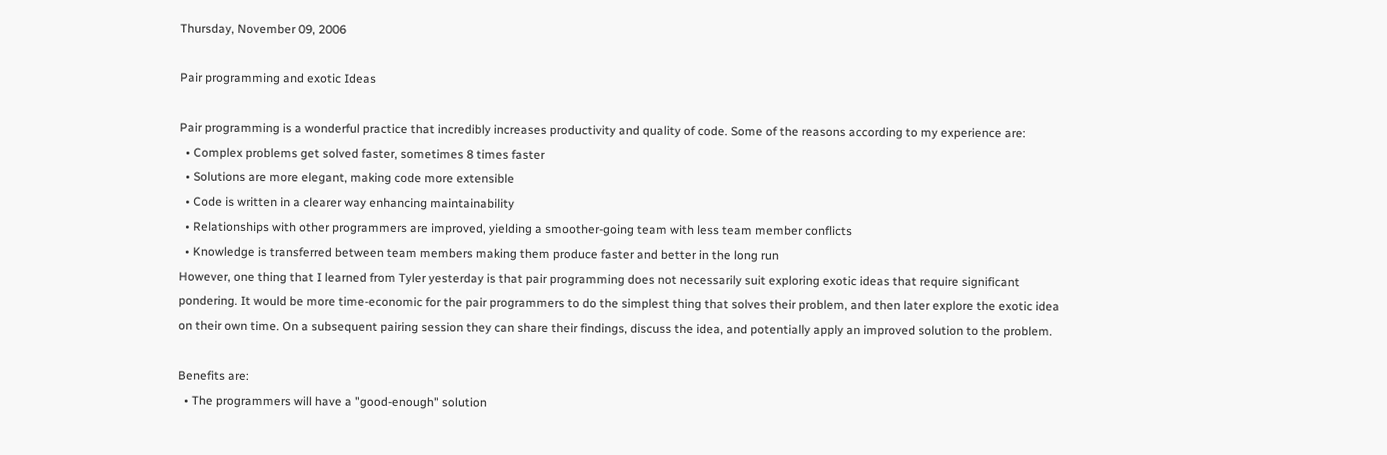Thursday, November 09, 2006

Pair programming and exotic Ideas

Pair programming is a wonderful practice that incredibly increases productivity and quality of code. Some of the reasons according to my experience are:
  • Complex problems get solved faster, sometimes 8 times faster
  • Solutions are more elegant, making code more extensible
  • Code is written in a clearer way enhancing maintainability
  • Relationships with other programmers are improved, yielding a smoother-going team with less team member conflicts
  • Knowledge is transferred between team members making them produce faster and better in the long run
However, one thing that I learned from Tyler yesterday is that pair programming does not necessarily suit exploring exotic ideas that require significant pondering. It would be more time-economic for the pair programmers to do the simplest thing that solves their problem, and then later explore the exotic idea on their own time. On a subsequent pairing session they can share their findings, discuss the idea, and potentially apply an improved solution to the problem.

Benefits are:
  • The programmers will have a "good-enough" solution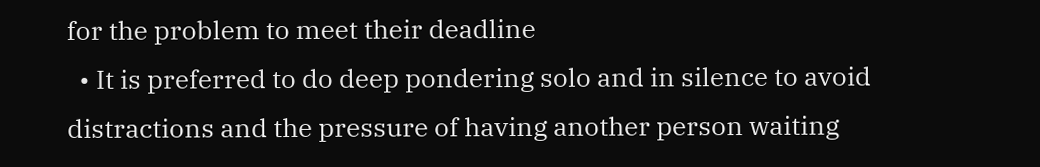for the problem to meet their deadline
  • It is preferred to do deep pondering solo and in silence to avoid distractions and the pressure of having another person waiting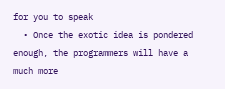for you to speak
  • Once the exotic idea is pondered enough, the programmers will have a much more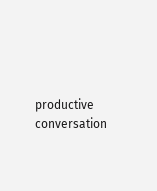productive conversation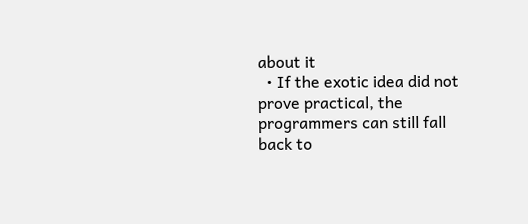about it
  • If the exotic idea did not prove practical, the programmers can still fall back to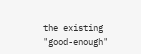the existing "good-enough"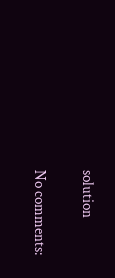solution

No comments: